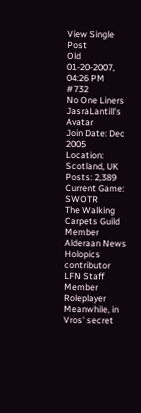View Single Post
Old 01-20-2007, 04:26 PM   #732
No One Liners
JasraLantill's Avatar
Join Date: Dec 2005
Location: Scotland, UK
Posts: 2,389
Current Game: SWOTR
The Walking Carpets Guild Member  Alderaan News Holopics contributor  LFN Staff Member  Roleplayer
Meanwhile, in Vros' secret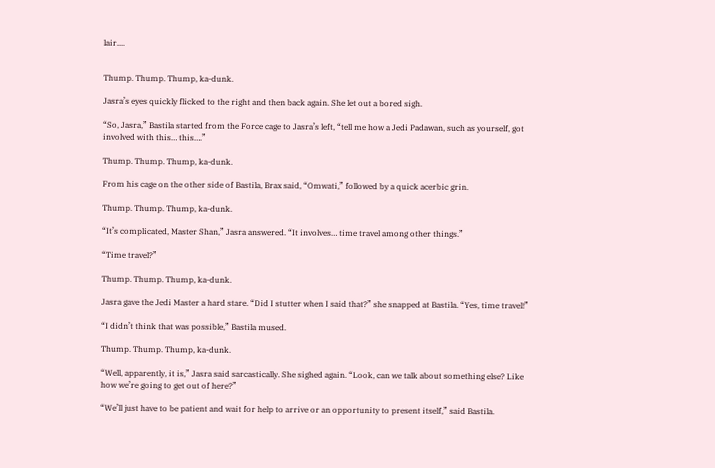lair....


Thump. Thump. Thump, ka-dunk.

Jasra’s eyes quickly flicked to the right and then back again. She let out a bored sigh.

“So, Jasra,” Bastila started from the Force cage to Jasra’s left, “tell me how a Jedi Padawan, such as yourself, got involved with this… this….”

Thump. Thump. Thump, ka-dunk.

From his cage on the other side of Bastila, Brax said, “Omwati,” followed by a quick acerbic grin.

Thump. Thump. Thump, ka-dunk.

“It’s complicated, Master Shan,” Jasra answered. “It involves… time travel among other things.”

“Time travel?”

Thump. Thump. Thump, ka-dunk.

Jasra gave the Jedi Master a hard stare. “Did I stutter when I said that?” she snapped at Bastila. “Yes, time travel!”

“I didn’t think that was possible,” Bastila mused.

Thump. Thump. Thump, ka-dunk.

“Well, apparently, it is,” Jasra said sarcastically. She sighed again. “Look, can we talk about something else? Like how we’re going to get out of here?”

“We’ll just have to be patient and wait for help to arrive or an opportunity to present itself,” said Bastila.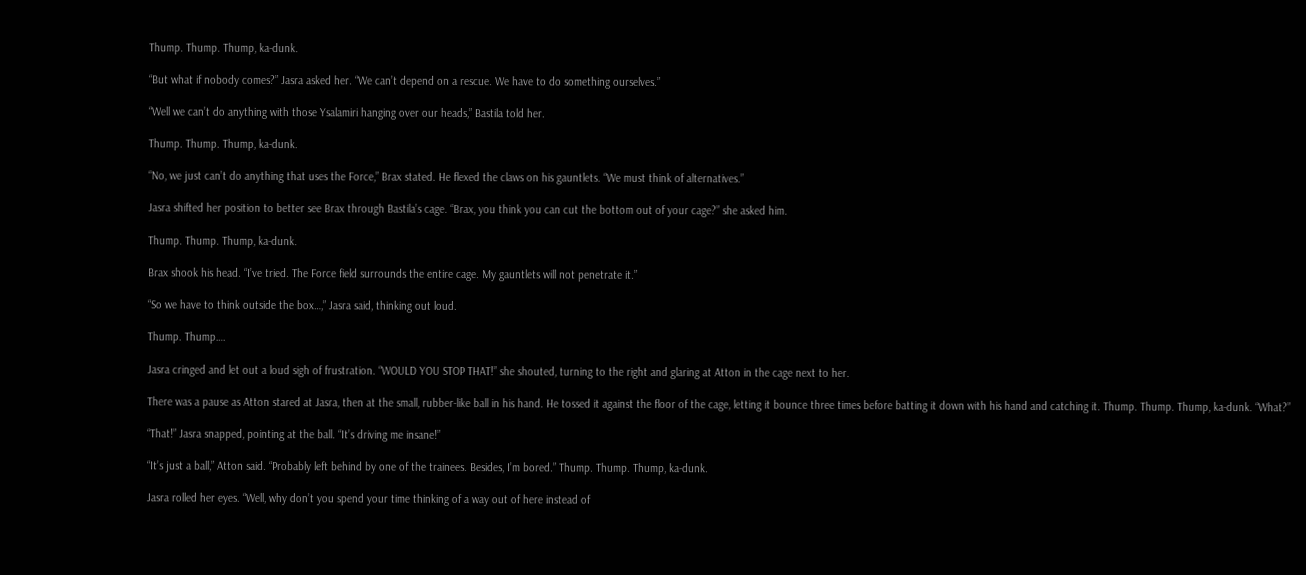Thump. Thump. Thump, ka-dunk.

“But what if nobody comes?” Jasra asked her. “We can’t depend on a rescue. We have to do something ourselves.”

“Well we can’t do anything with those Ysalamiri hanging over our heads,” Bastila told her.

Thump. Thump. Thump, ka-dunk.

“No, we just can’t do anything that uses the Force,” Brax stated. He flexed the claws on his gauntlets. “We must think of alternatives.”

Jasra shifted her position to better see Brax through Bastila’s cage. “Brax, you think you can cut the bottom out of your cage?” she asked him.

Thump. Thump. Thump, ka-dunk.

Brax shook his head. “I’ve tried. The Force field surrounds the entire cage. My gauntlets will not penetrate it.”

“So we have to think outside the box…,” Jasra said, thinking out loud.

Thump. Thump….

Jasra cringed and let out a loud sigh of frustration. “WOULD YOU STOP THAT!” she shouted, turning to the right and glaring at Atton in the cage next to her.

There was a pause as Atton stared at Jasra, then at the small, rubber-like ball in his hand. He tossed it against the floor of the cage, letting it bounce three times before batting it down with his hand and catching it. Thump. Thump. Thump, ka-dunk. “What?”

“That!” Jasra snapped, pointing at the ball. “It’s driving me insane!”

“It’s just a ball,” Atton said. “Probably left behind by one of the trainees. Besides, I’m bored.” Thump. Thump. Thump, ka-dunk.

Jasra rolled her eyes. “Well, why don’t you spend your time thinking of a way out of here instead of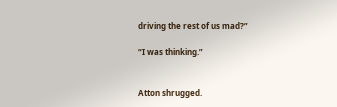driving the rest of us mad?”

“I was thinking.”


Atton shrugged.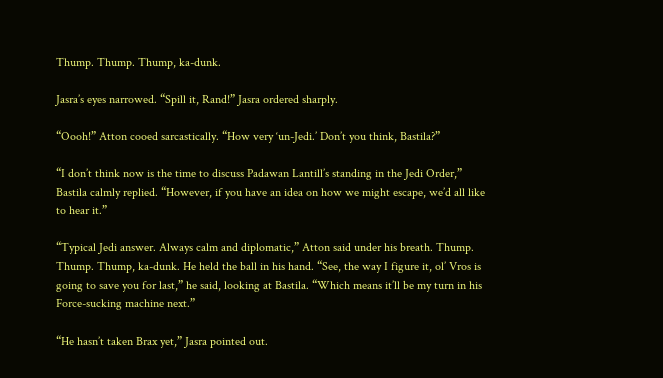Thump. Thump. Thump, ka-dunk.

Jasra’s eyes narrowed. “Spill it, Rand!” Jasra ordered sharply.

“Oooh!” Atton cooed sarcastically. “How very ‘un-Jedi.’ Don’t you think, Bastila?”

“I don’t think now is the time to discuss Padawan Lantill’s standing in the Jedi Order,” Bastila calmly replied. “However, if you have an idea on how we might escape, we’d all like to hear it.”

“Typical Jedi answer. Always calm and diplomatic,” Atton said under his breath. Thump. Thump. Thump, ka-dunk. He held the ball in his hand. “See, the way I figure it, ol’ Vros is going to save you for last,” he said, looking at Bastila. “Which means it’ll be my turn in his Force-sucking machine next.”

“He hasn’t taken Brax yet,” Jasra pointed out.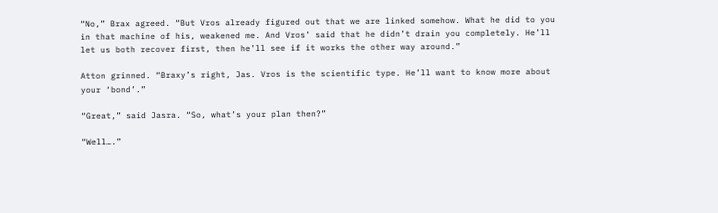“No,” Brax agreed. “But Vros already figured out that we are linked somehow. What he did to you in that machine of his, weakened me. And Vros’ said that he didn’t drain you completely. He’ll let us both recover first, then he’ll see if it works the other way around.”

Atton grinned. “Braxy’s right, Jas. Vros is the scientific type. He’ll want to know more about your ‘bond’.”

“Great,” said Jasra. “So, what’s your plan then?”

“Well….”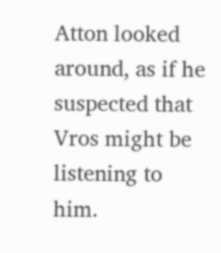Atton looked around, as if he suspected that Vros might be listening to him.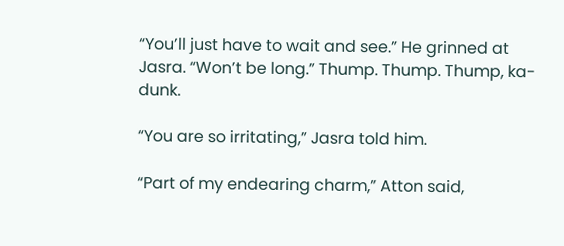“You’ll just have to wait and see.” He grinned at Jasra. “Won’t be long.” Thump. Thump. Thump, ka-dunk.

“You are so irritating,” Jasra told him.

“Part of my endearing charm,” Atton said,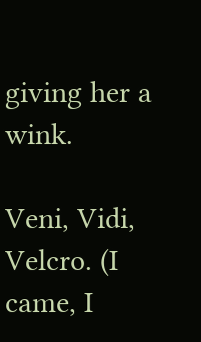giving her a wink.

Veni, Vidi, Velcro. (I came, I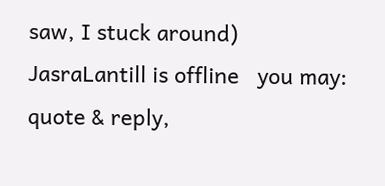saw, I stuck around)
JasraLantill is offline   you may: quote & reply,